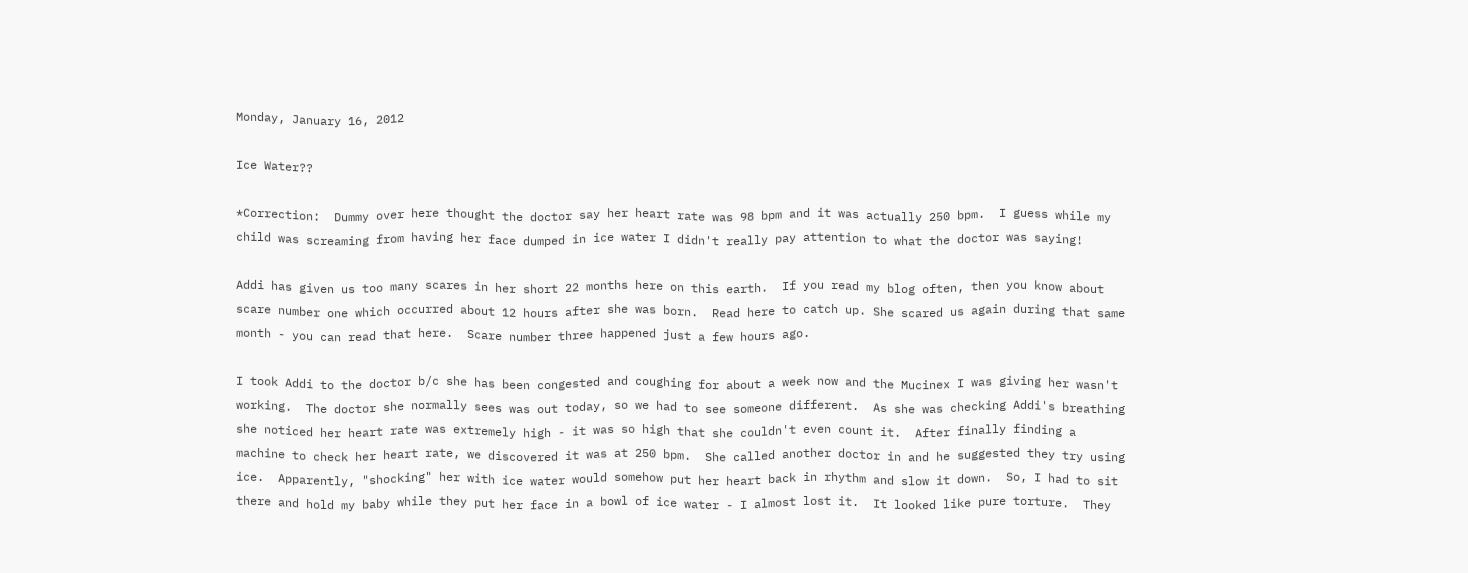Monday, January 16, 2012

Ice Water??

*Correction:  Dummy over here thought the doctor say her heart rate was 98 bpm and it was actually 250 bpm.  I guess while my child was screaming from having her face dumped in ice water I didn't really pay attention to what the doctor was saying!

Addi has given us too many scares in her short 22 months here on this earth.  If you read my blog often, then you know about scare number one which occurred about 12 hours after she was born.  Read here to catch up. She scared us again during that same month - you can read that here.  Scare number three happened just a few hours ago.

I took Addi to the doctor b/c she has been congested and coughing for about a week now and the Mucinex I was giving her wasn't working.  The doctor she normally sees was out today, so we had to see someone different.  As she was checking Addi's breathing she noticed her heart rate was extremely high - it was so high that she couldn't even count it.  After finally finding a machine to check her heart rate, we discovered it was at 250 bpm.  She called another doctor in and he suggested they try using ice.  Apparently, "shocking" her with ice water would somehow put her heart back in rhythm and slow it down.  So, I had to sit there and hold my baby while they put her face in a bowl of ice water - I almost lost it.  It looked like pure torture.  They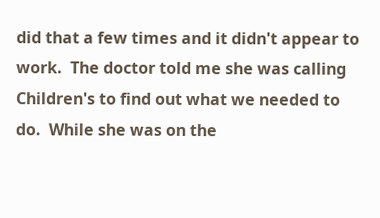did that a few times and it didn't appear to work.  The doctor told me she was calling Children's to find out what we needed to do.  While she was on the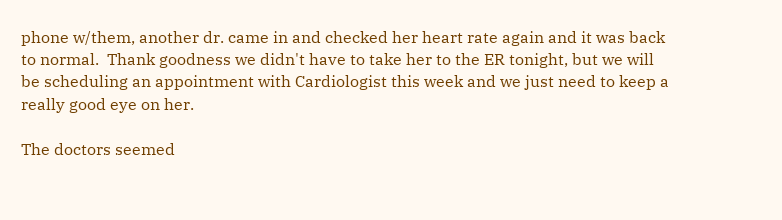phone w/them, another dr. came in and checked her heart rate again and it was back to normal.  Thank goodness we didn't have to take her to the ER tonight, but we will be scheduling an appointment with Cardiologist this week and we just need to keep a really good eye on her.

The doctors seemed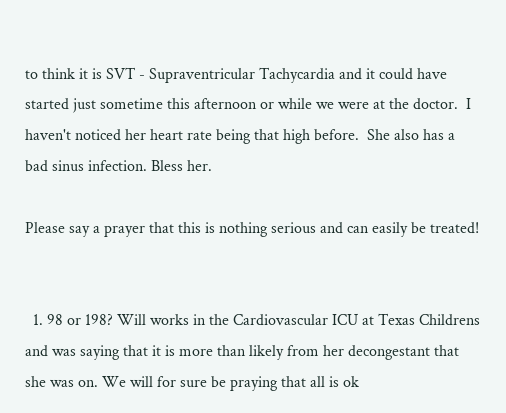to think it is SVT - Supraventricular Tachycardia and it could have started just sometime this afternoon or while we were at the doctor.  I haven't noticed her heart rate being that high before.  She also has a bad sinus infection. Bless her.

Please say a prayer that this is nothing serious and can easily be treated!


  1. 98 or 198? Will works in the Cardiovascular ICU at Texas Childrens and was saying that it is more than likely from her decongestant that she was on. We will for sure be praying that all is ok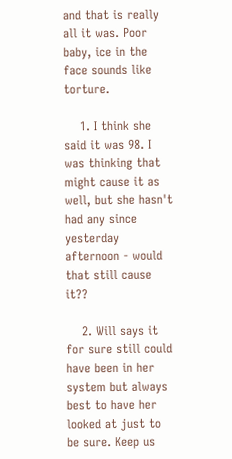and that is really all it was. Poor baby, ice in the face sounds like torture.

    1. I think she said it was 98. I was thinking that might cause it as well, but she hasn't had any since yesterday afternoon - would that still cause it??

    2. Will says it for sure still could have been in her system but always best to have her looked at just to be sure. Keep us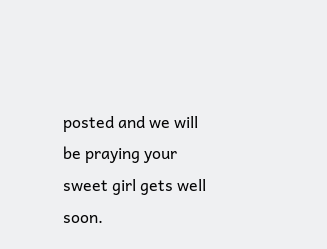posted and we will be praying your sweet girl gets well soon.